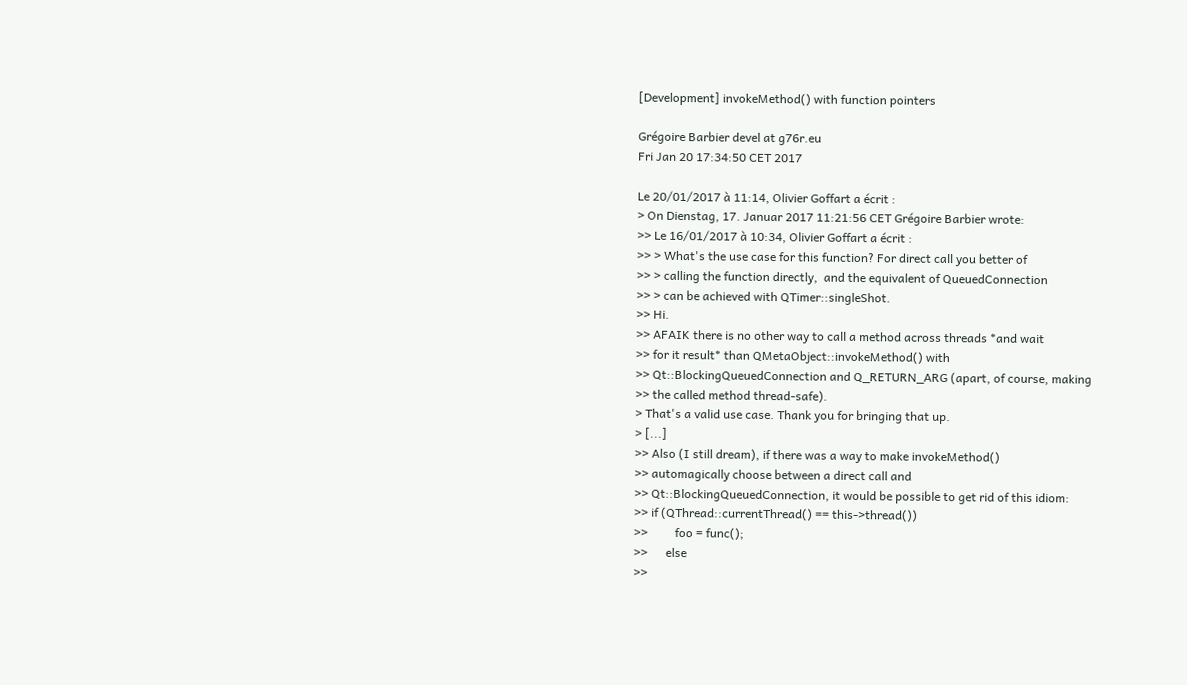[Development] invokeMethod() with function pointers

Grégoire Barbier devel at g76r.eu
Fri Jan 20 17:34:50 CET 2017

Le 20/01/2017 à 11:14, Olivier Goffart a écrit :
> On Dienstag, 17. Januar 2017 11:21:56 CET Grégoire Barbier wrote:
>> Le 16/01/2017 à 10:34, Olivier Goffart a écrit :
>> > What's the use case for this function? For direct call you better of
>> > calling the function directly,  and the equivalent of QueuedConnection
>> > can be achieved with QTimer::singleShot.
>> Hi.
>> AFAIK there is no other way to call a method across threads *and wait
>> for it result* than QMetaObject::invokeMethod() with
>> Qt::BlockingQueuedConnection and Q_RETURN_ARG (apart, of course, making
>> the called method thread-safe).
> That's a valid use case. Thank you for bringing that up.
> [...]
>> Also (I still dream), if there was a way to make invokeMethod()
>> automagically choose between a direct call and
>> Qt::BlockingQueuedConnection, it would be possible to get rid of this idiom:
>> if (QThread::currentThread() == this->thread())
>>         foo = func();
>>      else
>>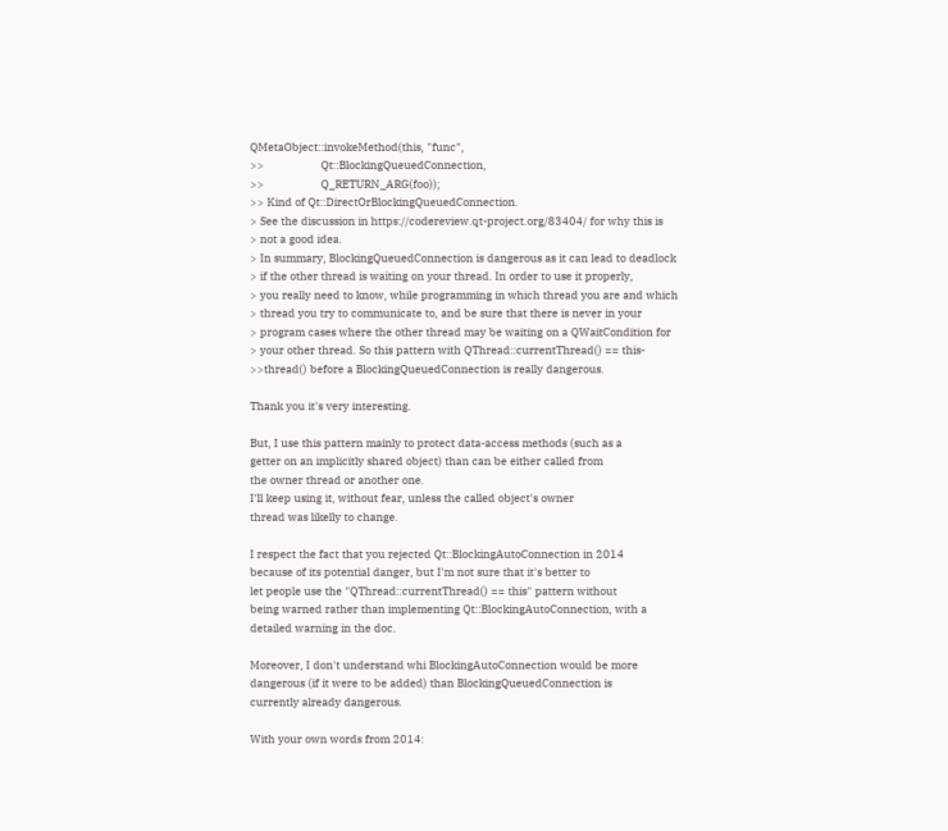QMetaObject::invokeMethod(this, "func",
>>                   Qt::BlockingQueuedConnection,
>>                   Q_RETURN_ARG(foo));
>> Kind of Qt::DirectOrBlockingQueuedConnection.
> See the discussion in https://codereview.qt-project.org/83404/ for why this is
> not a good idea.
> In summary, BlockingQueuedConnection is dangerous as it can lead to deadlock
> if the other thread is waiting on your thread. In order to use it properly,
> you really need to know, while programming in which thread you are and which
> thread you try to communicate to, and be sure that there is never in your
> program cases where the other thread may be waiting on a QWaitCondition for
> your other thread. So this pattern with QThread::currentThread() == this-
>>thread() before a BlockingQueuedConnection is really dangerous.

Thank you it's very interesting.

But, I use this pattern mainly to protect data-access methods (such as a
getter on an implicitly shared object) than can be either called from
the owner thread or another one.
I'll keep using it, without fear, unless the called object's owner
thread was likelly to change.

I respect the fact that you rejected Qt::BlockingAutoConnection in 2014
because of its potential danger, but I'm not sure that it's better to
let people use the "QThread::currentThread() == this" pattern without
being warned rather than implementing Qt::BlockingAutoConnection, with a
detailed warning in the doc.

Moreover, I don't understand whi BlockingAutoConnection would be more
dangerous (if it were to be added) than BlockingQueuedConnection is
currently already dangerous.

With your own words from 2014: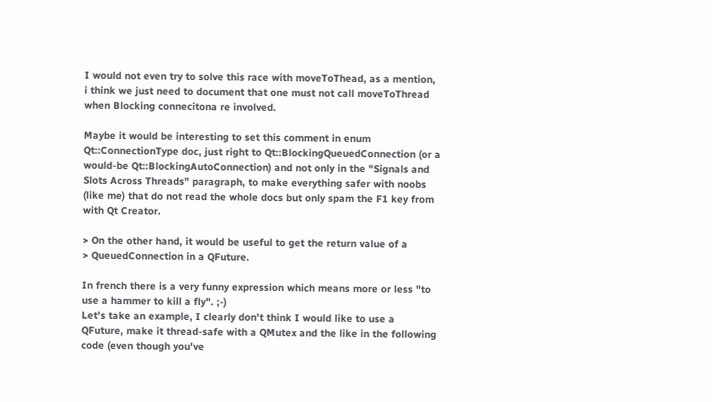I would not even try to solve this race with moveToThead, as a mention,
i think we just need to document that one must not call moveToThread
when Blocking connecitona re involved.

Maybe it would be interesting to set this comment in enum
Qt::ConnectionType doc, just right to Qt::BlockingQueuedConnection (or a
would-be Qt::BlockingAutoConnection) and not only in the "Signals and
Slots Across Threads" paragraph, to make everything safer with noobs
(like me) that do not read the whole docs but only spam the F1 key from
with Qt Creator.

> On the other hand, it would be useful to get the return value of a
> QueuedConnection in a QFuture.

In french there is a very funny expression which means more or less "to
use a hammer to kill a fly". ;-)
Let's take an example, I clearly don't think I would like to use a
QFuture, make it thread-safe with a QMutex and the like in the following
code (even though you've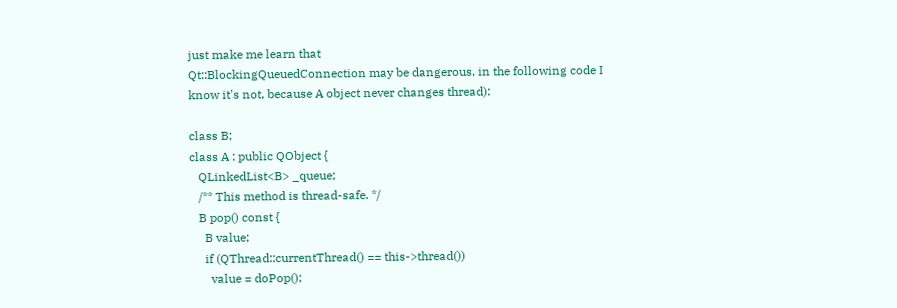just make me learn that
Qt::BlockingQueuedConnection may be dangerous, in the following code I
know it's not, because A object never changes thread):

class B;
class A : public QObject {
   QLinkedList<B> _queue;
   /** This method is thread-safe. */
   B pop() const {
     B value;
     if (QThread::currentThread() == this->thread())
       value = doPop();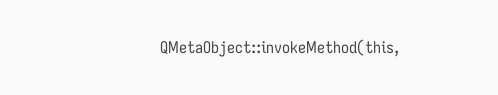QMetaObject::invokeMethod(this,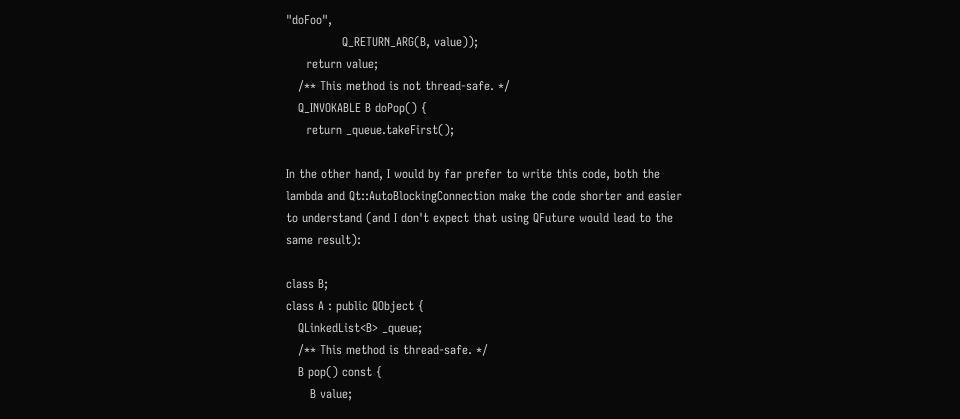"doFoo",
              Q_RETURN_ARG(B, value));
     return value;
   /** This method is not thread-safe. */
   Q_INVOKABLE B doPop() {
     return _queue.takeFirst();

In the other hand, I would by far prefer to write this code, both the
lambda and Qt::AutoBlockingConnection make the code shorter and easier
to understand (and I don't expect that using QFuture would lead to the
same result):

class B;
class A : public QObject {
   QLinkedList<B> _queue;
   /** This method is thread-safe. */
   B pop() const {
      B value;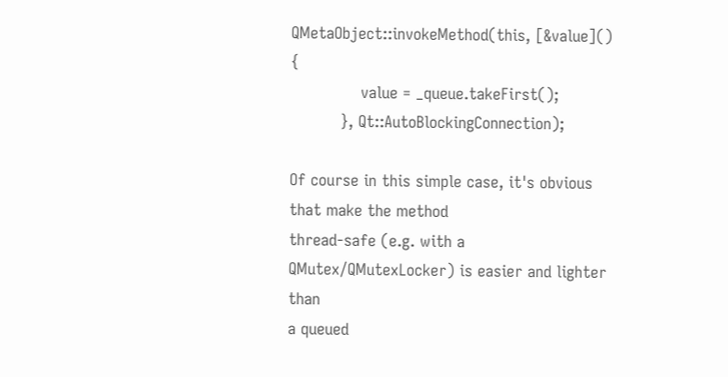QMetaObject::invokeMethod(this, [&value]() {
              value = _queue.takeFirst();
          }, Qt::AutoBlockingConnection);

Of course in this simple case, it's obvious that make the method
thread-safe (e.g. with a QMutex/QMutexLocker) is easier and lighter than
a queued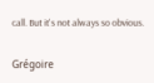call. But it's not always so obvious.

Grégoire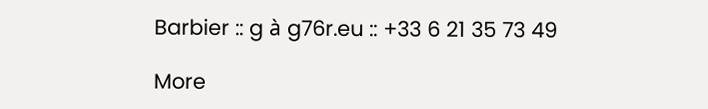Barbier :: g à g76r.eu :: +33 6 21 35 73 49

More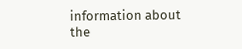information about the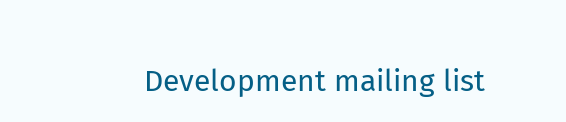Development mailing list